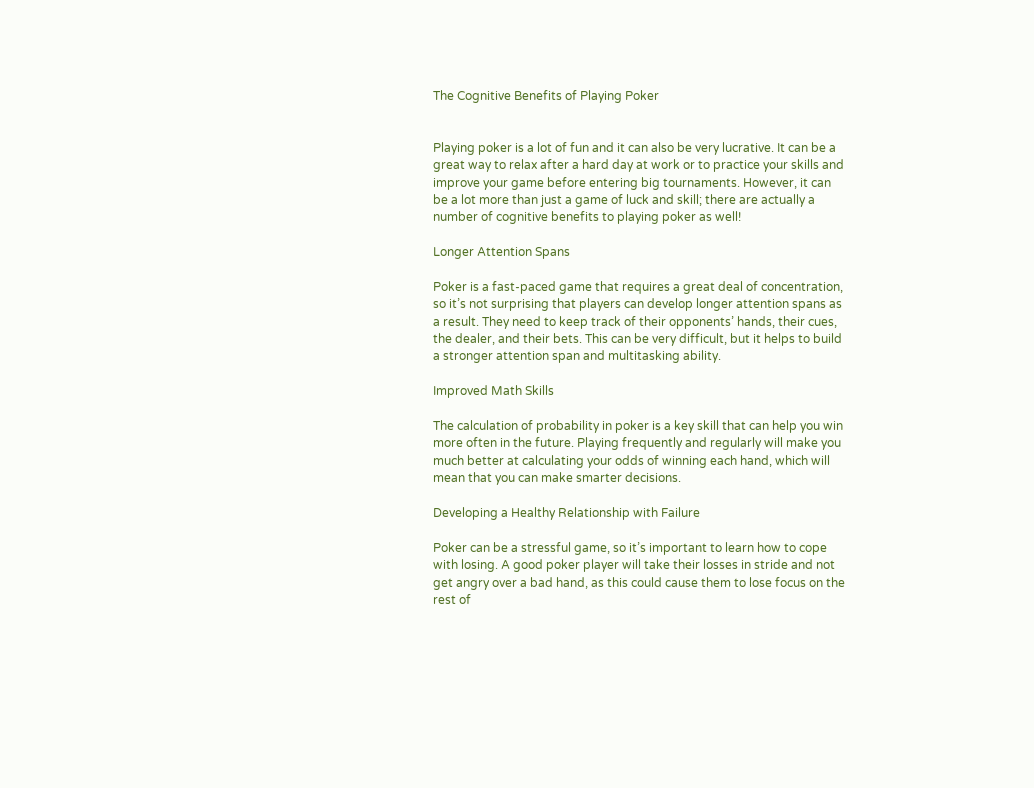The Cognitive Benefits of Playing Poker


Playing poker is a lot of fun and it can also be very lucrative. It can be a great way to relax after a hard day at work or to practice your skills and improve your game before entering big tournaments. However, it can be a lot more than just a game of luck and skill; there are actually a number of cognitive benefits to playing poker as well!

Longer Attention Spans

Poker is a fast-paced game that requires a great deal of concentration, so it’s not surprising that players can develop longer attention spans as a result. They need to keep track of their opponents’ hands, their cues, the dealer, and their bets. This can be very difficult, but it helps to build a stronger attention span and multitasking ability.

Improved Math Skills

The calculation of probability in poker is a key skill that can help you win more often in the future. Playing frequently and regularly will make you much better at calculating your odds of winning each hand, which will mean that you can make smarter decisions.

Developing a Healthy Relationship with Failure

Poker can be a stressful game, so it’s important to learn how to cope with losing. A good poker player will take their losses in stride and not get angry over a bad hand, as this could cause them to lose focus on the rest of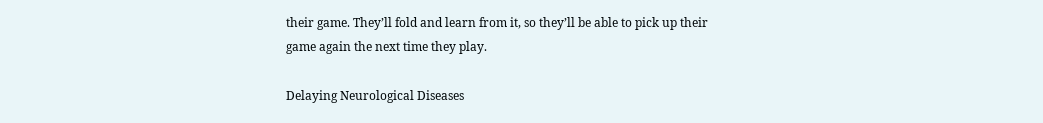their game. They’ll fold and learn from it, so they’ll be able to pick up their game again the next time they play.

Delaying Neurological Diseases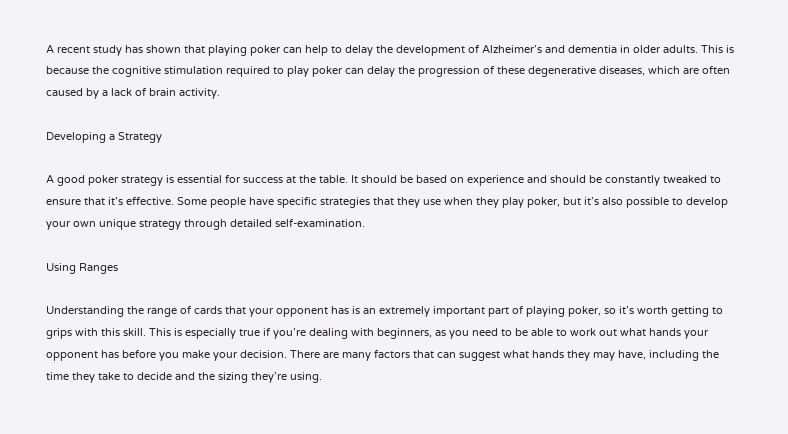A recent study has shown that playing poker can help to delay the development of Alzheimer’s and dementia in older adults. This is because the cognitive stimulation required to play poker can delay the progression of these degenerative diseases, which are often caused by a lack of brain activity.

Developing a Strategy

A good poker strategy is essential for success at the table. It should be based on experience and should be constantly tweaked to ensure that it’s effective. Some people have specific strategies that they use when they play poker, but it’s also possible to develop your own unique strategy through detailed self-examination.

Using Ranges

Understanding the range of cards that your opponent has is an extremely important part of playing poker, so it’s worth getting to grips with this skill. This is especially true if you’re dealing with beginners, as you need to be able to work out what hands your opponent has before you make your decision. There are many factors that can suggest what hands they may have, including the time they take to decide and the sizing they’re using.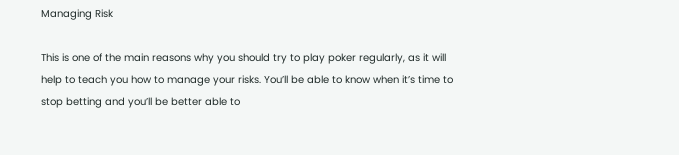Managing Risk

This is one of the main reasons why you should try to play poker regularly, as it will help to teach you how to manage your risks. You’ll be able to know when it’s time to stop betting and you’ll be better able to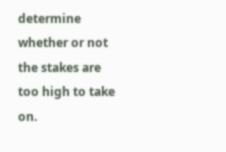determine whether or not the stakes are too high to take on.